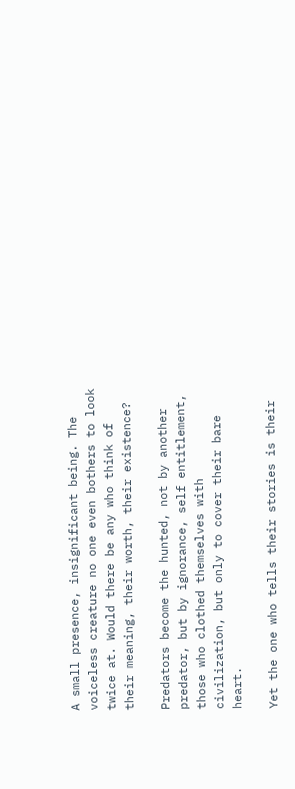A small presence, insignificant being. The voiceless creature no one even bothers to look twice at. Would there be any who think of their meaning, their worth, their existence?

Predators become the hunted, not by another predator, but by ignorance, self entitlement, those who clothed themselves with civilization, but only to cover their bare heart.

Yet the one who tells their stories is their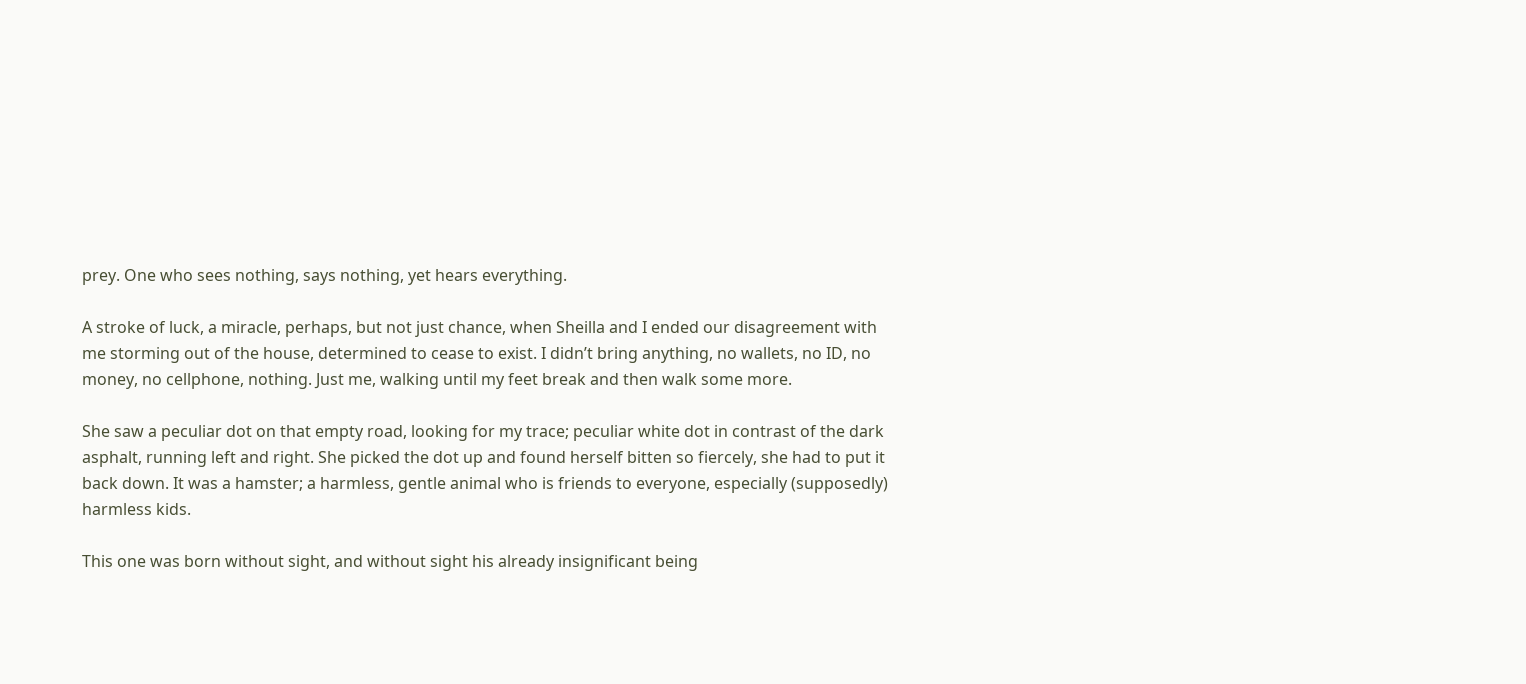prey. One who sees nothing, says nothing, yet hears everything.

A stroke of luck, a miracle, perhaps, but not just chance, when Sheilla and I ended our disagreement with me storming out of the house, determined to cease to exist. I didn’t bring anything, no wallets, no ID, no money, no cellphone, nothing. Just me, walking until my feet break and then walk some more.

She saw a peculiar dot on that empty road, looking for my trace; peculiar white dot in contrast of the dark asphalt, running left and right. She picked the dot up and found herself bitten so fiercely, she had to put it back down. It was a hamster; a harmless, gentle animal who is friends to everyone, especially (supposedly) harmless kids.

This one was born without sight, and without sight his already insignificant being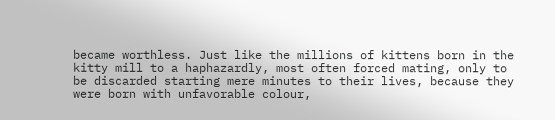became worthless. Just like the millions of kittens born in the kitty mill to a haphazardly, most often forced mating, only to be discarded starting mere minutes to their lives, because they were born with unfavorable colour,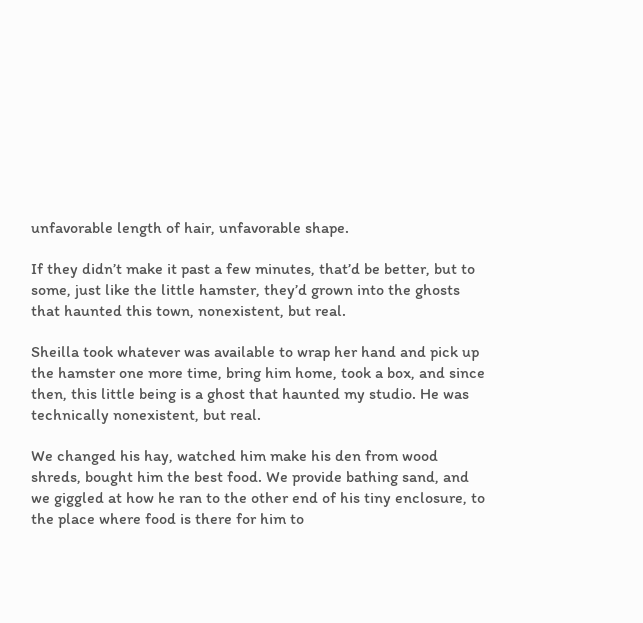unfavorable length of hair, unfavorable shape.

If they didn’t make it past a few minutes, that’d be better, but to some, just like the little hamster, they’d grown into the ghosts that haunted this town, nonexistent, but real.

Sheilla took whatever was available to wrap her hand and pick up the hamster one more time, bring him home, took a box, and since then, this little being is a ghost that haunted my studio. He was technically nonexistent, but real.

We changed his hay, watched him make his den from wood shreds, bought him the best food. We provide bathing sand, and we giggled at how he ran to the other end of his tiny enclosure, to the place where food is there for him to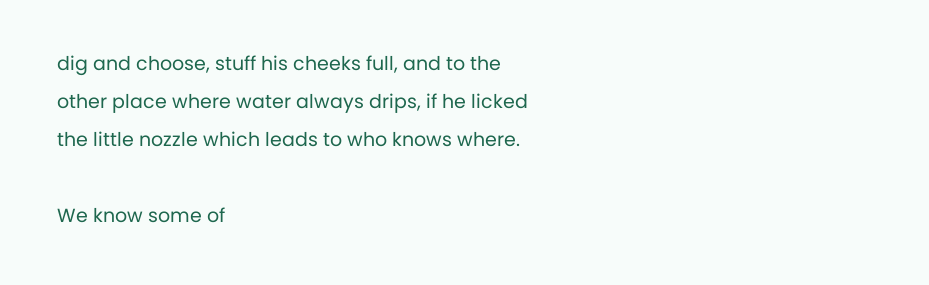dig and choose, stuff his cheeks full, and to the other place where water always drips, if he licked the little nozzle which leads to who knows where.

We know some of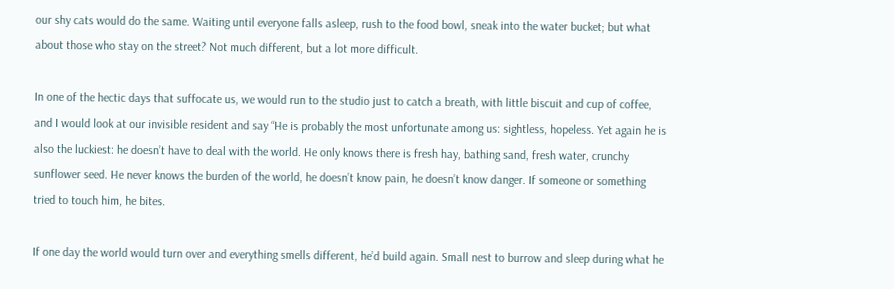our shy cats would do the same. Waiting until everyone falls asleep, rush to the food bowl, sneak into the water bucket; but what about those who stay on the street? Not much different, but a lot more difficult.

In one of the hectic days that suffocate us, we would run to the studio just to catch a breath, with little biscuit and cup of coffee, and I would look at our invisible resident and say “He is probably the most unfortunate among us: sightless, hopeless. Yet again he is also the luckiest: he doesn’t have to deal with the world. He only knows there is fresh hay, bathing sand, fresh water, crunchy sunflower seed. He never knows the burden of the world, he doesn’t know pain, he doesn’t know danger. If someone or something tried to touch him, he bites.

If one day the world would turn over and everything smells different, he’d build again. Small nest to burrow and sleep during what he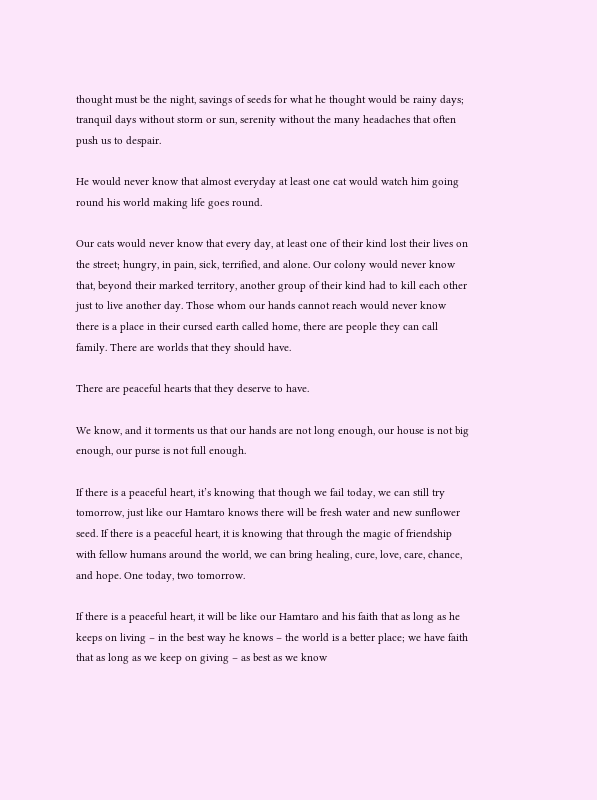thought must be the night, savings of seeds for what he thought would be rainy days; tranquil days without storm or sun, serenity without the many headaches that often push us to despair.

He would never know that almost everyday at least one cat would watch him going round his world making life goes round.

Our cats would never know that every day, at least one of their kind lost their lives on the street; hungry, in pain, sick, terrified, and alone. Our colony would never know that, beyond their marked territory, another group of their kind had to kill each other just to live another day. Those whom our hands cannot reach would never know there is a place in their cursed earth called home, there are people they can call family. There are worlds that they should have.

There are peaceful hearts that they deserve to have.

We know, and it torments us that our hands are not long enough, our house is not big enough, our purse is not full enough.

If there is a peaceful heart, it’s knowing that though we fail today, we can still try tomorrow, just like our Hamtaro knows there will be fresh water and new sunflower seed. If there is a peaceful heart, it is knowing that through the magic of friendship with fellow humans around the world, we can bring healing, cure, love, care, chance, and hope. One today, two tomorrow.

If there is a peaceful heart, it will be like our Hamtaro and his faith that as long as he keeps on living – in the best way he knows – the world is a better place; we have faith that as long as we keep on giving – as best as we know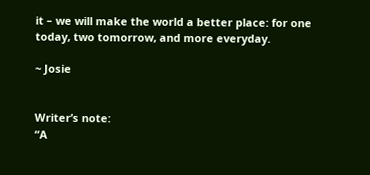it – we will make the world a better place: for one today, two tomorrow, and more everyday.

~ Josie


Writer’s note:
“A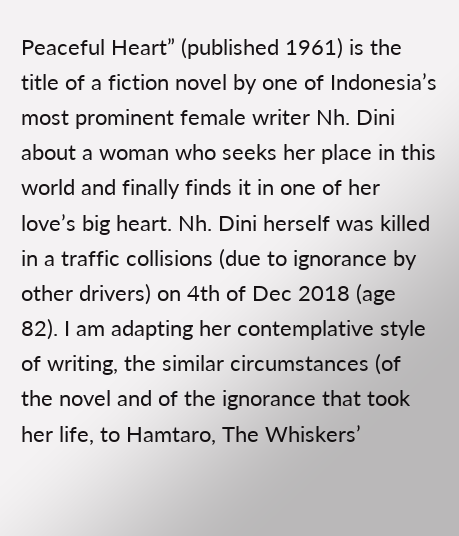Peaceful Heart” (published 1961) is the title of a fiction novel by one of Indonesia’s most prominent female writer Nh. Dini about a woman who seeks her place in this world and finally finds it in one of her love’s big heart. Nh. Dini herself was killed in a traffic collisions (due to ignorance by other drivers) on 4th of Dec 2018 (age 82). I am adapting her contemplative style of writing, the similar circumstances (of the novel and of the ignorance that took her life, to Hamtaro, The Whiskers’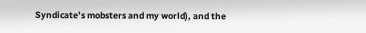Syndicate’s mobsters and my world), and the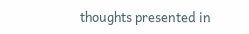thoughts presented in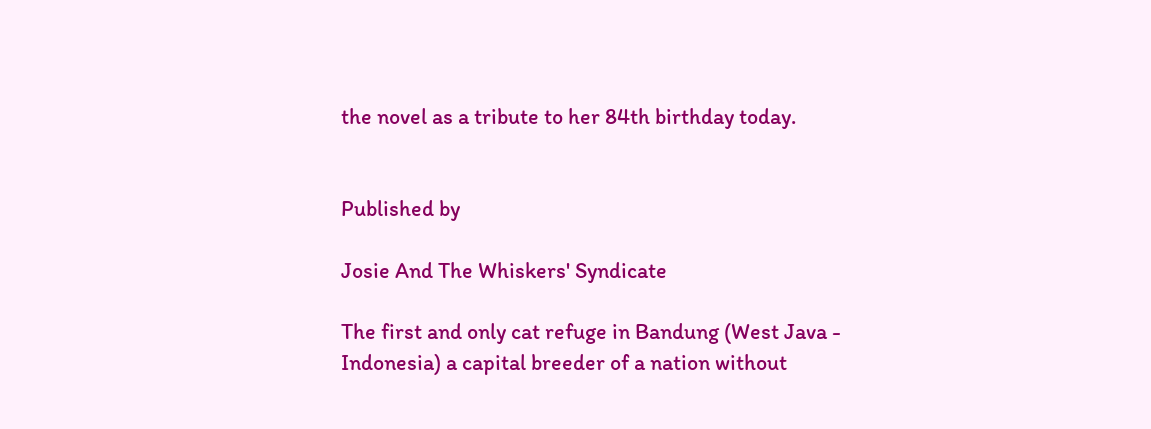the novel as a tribute to her 84th birthday today.


Published by

Josie And The Whiskers' Syndicate

The first and only cat refuge in Bandung (West Java - Indonesia) a capital breeder of a nation without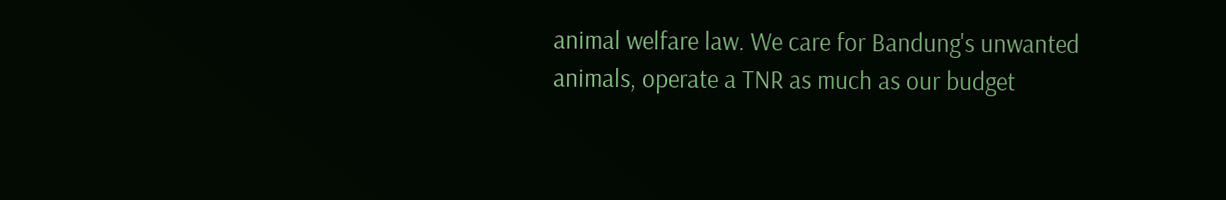animal welfare law. We care for Bandung's unwanted animals, operate a TNR as much as our budget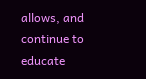allows, and continue to educate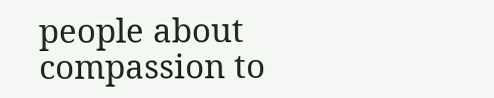people about compassion to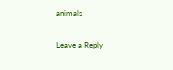animals

Leave a Reply